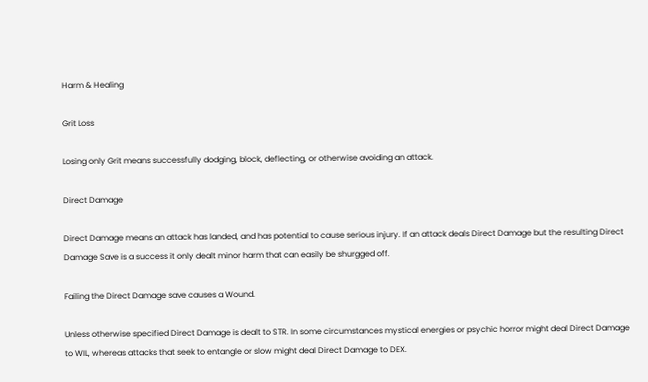Harm & Healing

Grit Loss

Losing only Grit means successfully dodging, block, deflecting, or otherwise avoiding an attack.

Direct Damage

Direct Damage means an attack has landed, and has potential to cause serious injury. If an attack deals Direct Damage but the resulting Direct Damage Save is a success it only dealt minor harm that can easily be shurgged off.

Failing the Direct Damage save causes a Wound.

Unless otherwise specified Direct Damage is dealt to STR. In some circumstances mystical energies or psychic horror might deal Direct Damage to WIL, whereas attacks that seek to entangle or slow might deal Direct Damage to DEX.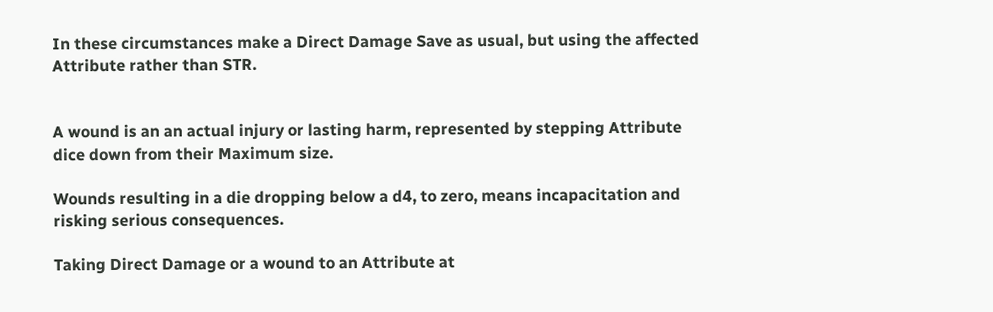In these circumstances make a Direct Damage Save as usual, but using the affected Attribute rather than STR.


A wound is an an actual injury or lasting harm, represented by stepping Attribute dice down from their Maximum size.

Wounds resulting in a die dropping below a d4, to zero, means incapacitation and risking serious consequences.

Taking Direct Damage or a wound to an Attribute at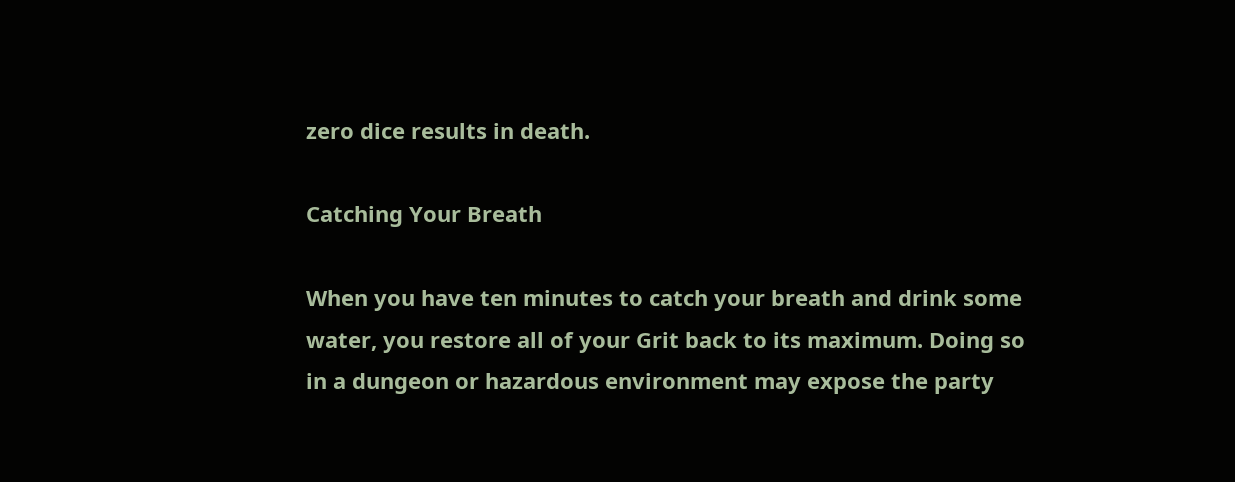zero dice results in death.

Catching Your Breath

When you have ten minutes to catch your breath and drink some water, you restore all of your Grit back to its maximum. Doing so in a dungeon or hazardous environment may expose the party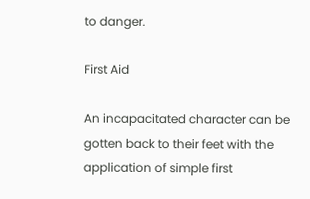to danger.

First Aid

An incapacitated character can be gotten back to their feet with the application of simple first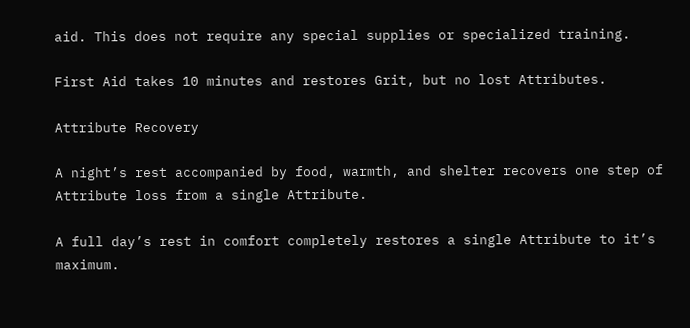aid. This does not require any special supplies or specialized training.

First Aid takes 10 minutes and restores Grit, but no lost Attributes.

Attribute Recovery

A night’s rest accompanied by food, warmth, and shelter recovers one step of Attribute loss from a single Attribute.

A full day’s rest in comfort completely restores a single Attribute to it’s maximum.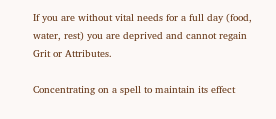If you are without vital needs for a full day (food, water, rest) you are deprived and cannot regain Grit or Attributes.

Concentrating on a spell to maintain its effect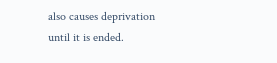also causes deprivation until it is ended.